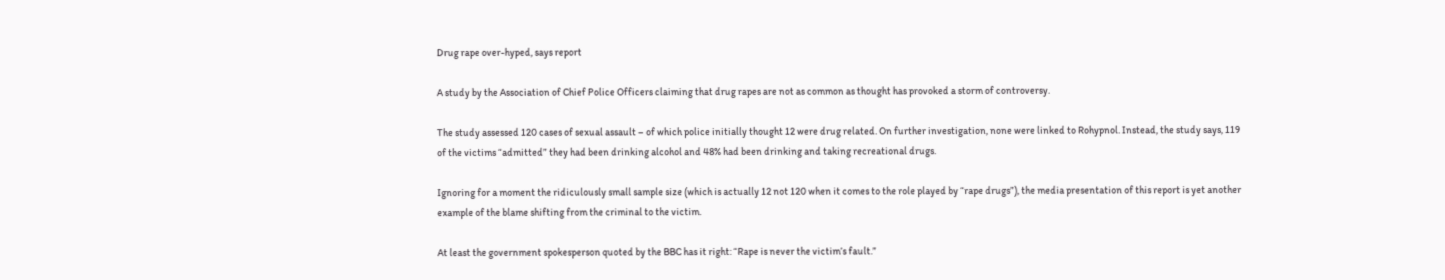Drug rape over-hyped, says report

A study by the Association of Chief Police Officers claiming that drug rapes are not as common as thought has provoked a storm of controversy.

The study assessed 120 cases of sexual assault – of which police initially thought 12 were drug related. On further investigation, none were linked to Rohypnol. Instead, the study says, 119 of the victims “admitted” they had been drinking alcohol and 48% had been drinking and taking recreational drugs.

Ignoring for a moment the ridiculously small sample size (which is actually 12 not 120 when it comes to the role played by “rape drugs”), the media presentation of this report is yet another example of the blame shifting from the criminal to the victim.

At least the government spokesperson quoted by the BBC has it right: “Rape is never the victim’s fault.”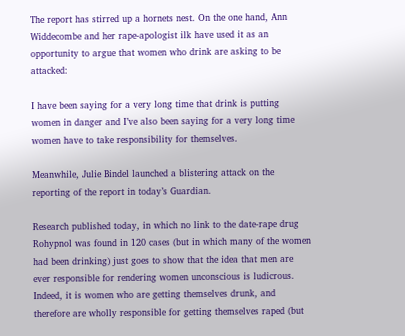The report has stirred up a hornets nest. On the one hand, Ann Widdecombe and her rape-apologist ilk have used it as an opportunity to argue that women who drink are asking to be attacked:

I have been saying for a very long time that drink is putting women in danger and I’ve also been saying for a very long time women have to take responsibility for themselves.

Meanwhile, Julie Bindel launched a blistering attack on the reporting of the report in today’s Guardian.

Research published today, in which no link to the date-rape drug Rohypnol was found in 120 cases (but in which many of the women had been drinking) just goes to show that the idea that men are ever responsible for rendering women unconscious is ludicrous. Indeed, it is women who are getting themselves drunk, and therefore are wholly responsible for getting themselves raped (but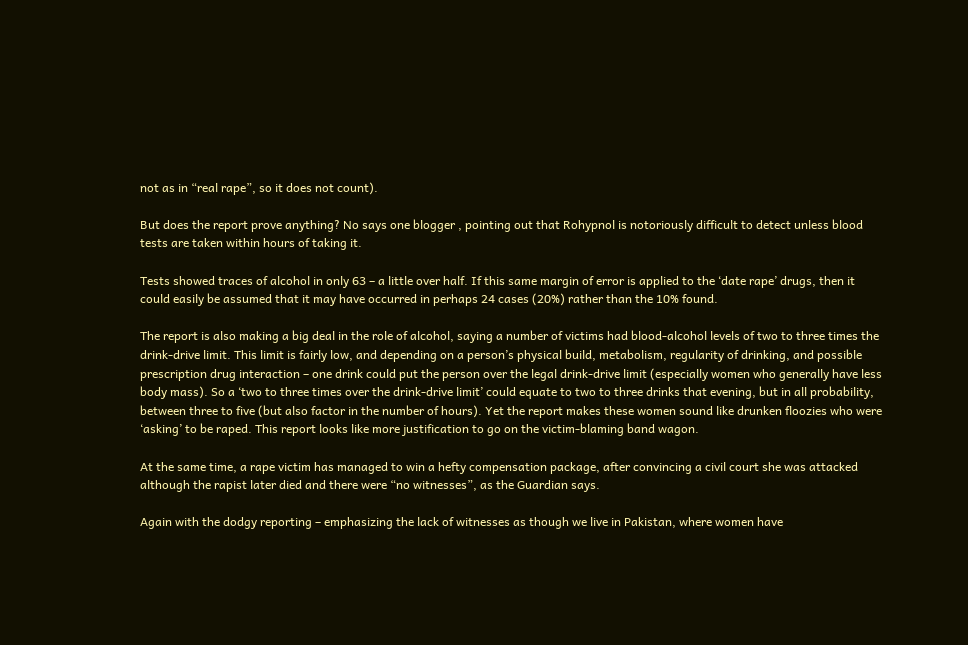not as in “real rape”, so it does not count).

But does the report prove anything? No says one blogger , pointing out that Rohypnol is notoriously difficult to detect unless blood tests are taken within hours of taking it.

Tests showed traces of alcohol in only 63 – a little over half. If this same margin of error is applied to the ‘date rape’ drugs, then it could easily be assumed that it may have occurred in perhaps 24 cases (20%) rather than the 10% found.

The report is also making a big deal in the role of alcohol, saying a number of victims had blood-alcohol levels of two to three times the drink-drive limit. This limit is fairly low, and depending on a person’s physical build, metabolism, regularity of drinking, and possible prescription drug interaction – one drink could put the person over the legal drink-drive limit (especially women who generally have less body mass). So a ‘two to three times over the drink-drive limit’ could equate to two to three drinks that evening, but in all probability, between three to five (but also factor in the number of hours). Yet the report makes these women sound like drunken floozies who were ‘asking’ to be raped. This report looks like more justification to go on the victim-blaming band wagon.

At the same time, a rape victim has managed to win a hefty compensation package, after convincing a civil court she was attacked although the rapist later died and there were “no witnesses”, as the Guardian says.

Again with the dodgy reporting – emphasizing the lack of witnesses as though we live in Pakistan, where women have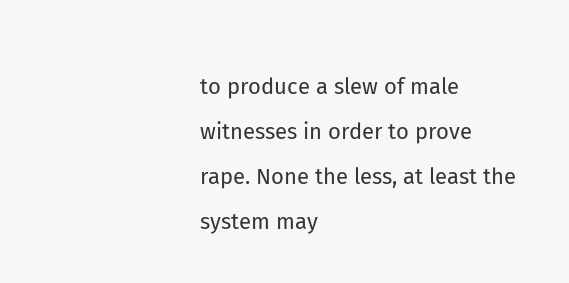to produce a slew of male witnesses in order to prove rape. None the less, at least the system may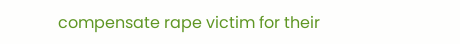compensate rape victim for their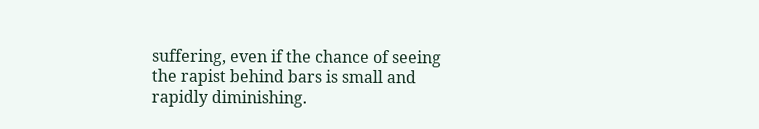suffering, even if the chance of seeing the rapist behind bars is small and rapidly diminishing.